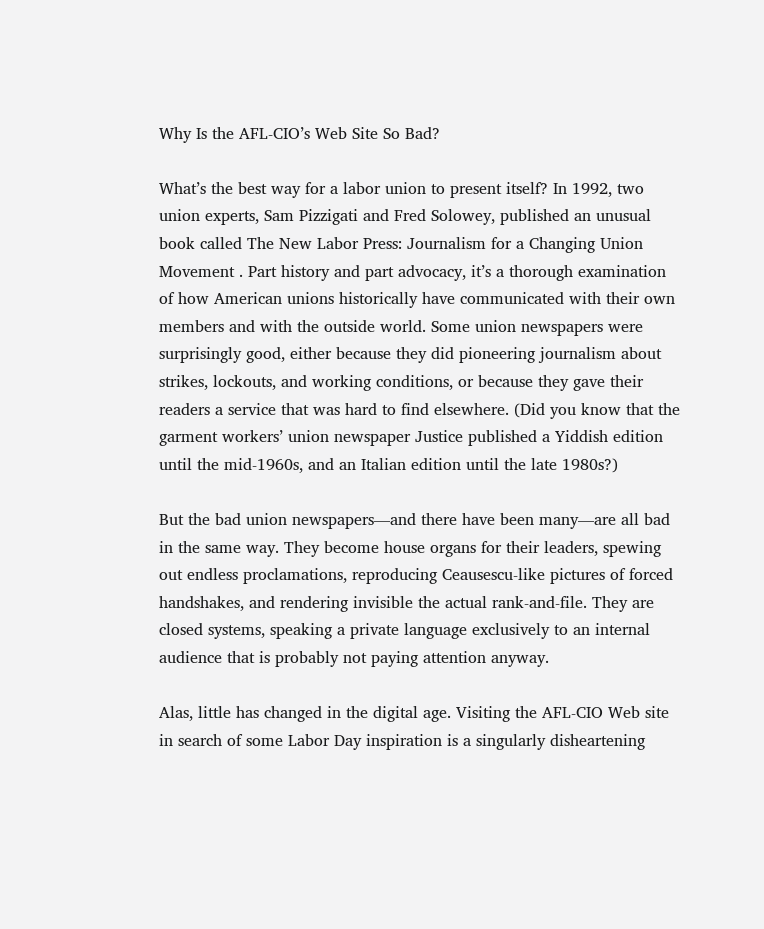Why Is the AFL-CIO’s Web Site So Bad?

What’s the best way for a labor union to present itself? In 1992, two union experts, Sam Pizzigati and Fred Solowey, published an unusual book called The New Labor Press: Journalism for a Changing Union Movement . Part history and part advocacy, it’s a thorough examination of how American unions historically have communicated with their own members and with the outside world. Some union newspapers were surprisingly good, either because they did pioneering journalism about strikes, lockouts, and working conditions, or because they gave their readers a service that was hard to find elsewhere. (Did you know that the garment workers’ union newspaper Justice published a Yiddish edition until the mid-1960s, and an Italian edition until the late 1980s?)

But the bad union newspapers—and there have been many—are all bad in the same way. They become house organs for their leaders, spewing out endless proclamations, reproducing Ceausescu-like pictures of forced handshakes, and rendering invisible the actual rank-and-file. They are closed systems, speaking a private language exclusively to an internal audience that is probably not paying attention anyway.

Alas, little has changed in the digital age. Visiting the AFL-CIO Web site in search of some Labor Day inspiration is a singularly disheartening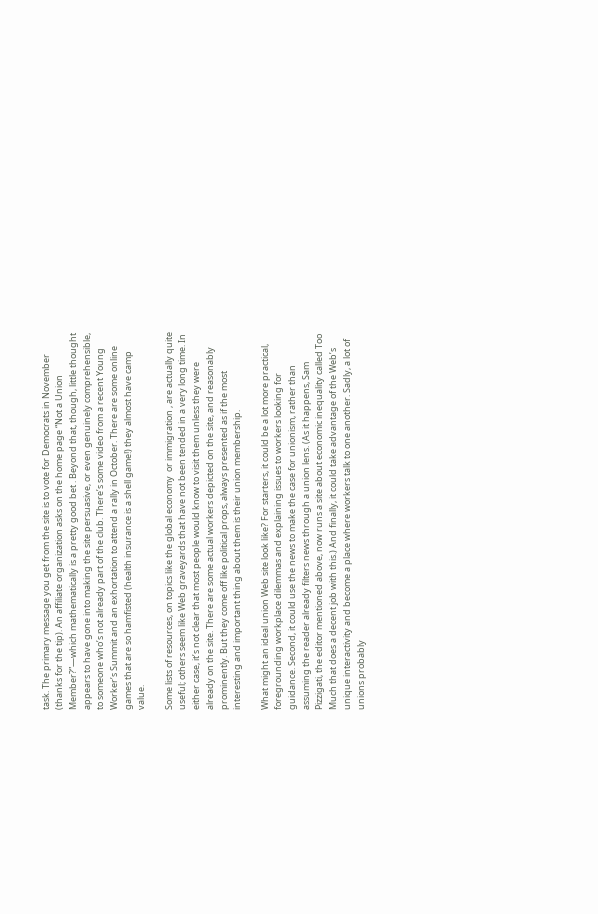task. The primary message you get from the site is to vote for Democrats in November (thanks for the tip). An affiliate organization asks on the home page “Not a Union Member?”—which mathematically is a pretty good bet . Beyond that, though, little thought appears to have gone into making the site persuasive, or even genuinely comprehensible, to someone who’s not already part of the club. There’s some video from a recent Young Worker’s Summit and an exhortation to attend a rally in October. There are some online games that are so hamfisted (health insurance is a shell game!) they almost have camp value.

Some lists of resources, on topics like the global economy  or immigration , are actually quite useful; others seem like Web graveyards that have not been tended in a very long time. In either case, it’s not clear that most people would know to visit them unless they were already on the site. There are some actual workers depicted on the site, and reasonably prominently. But they come off like political props, always presented as if the most interesting and important thing about them is their union membership.

What might an ideal union Web site look like? For starters, it could be a lot more practical, foregrounding workplace dilemmas and explaining issues to workers looking for guidance. Second, it could use the news to make the case for unionism, rather than assuming the reader already filters news through a union lens. (As it happens, Sam Pizzigati, the editor mentioned above, now runs a site about economic inequality called Too Much that does a decent job with this.) And finally, it could take advantage of the Web’s unique interactivity and become a place where workers talk to one another. Sadly, a lot of unions probably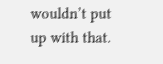wouldn’t put up with that.